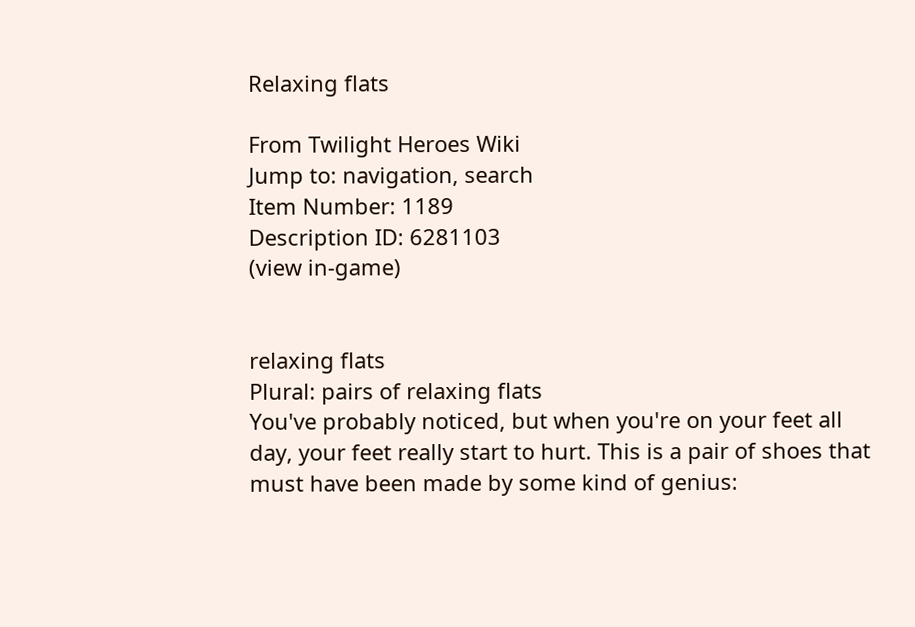Relaxing flats

From Twilight Heroes Wiki
Jump to: navigation, search
Item Number: 1189
Description ID: 6281103
(view in-game)


relaxing flats
Plural: pairs of relaxing flats
You've probably noticed, but when you're on your feet all day, your feet really start to hurt. This is a pair of shoes that must have been made by some kind of genius: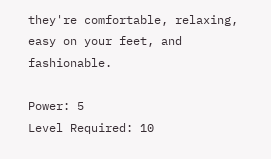they're comfortable, relaxing, easy on your feet, and fashionable.

Power: 5
Level Required: 10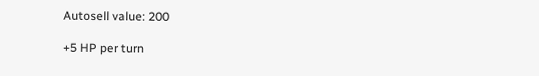Autosell value: 200

+5 HP per turn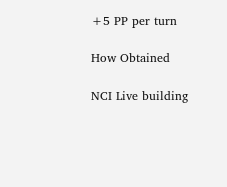+5 PP per turn

How Obtained

NCI Live building